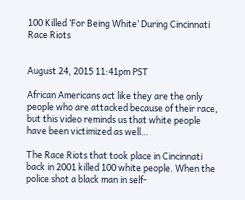100 Killed ‘For Being White’ During Cincinnati Race Riots


August 24, 2015 11:41pm PST

African Americans act like they are the only people who are attacked because of their race, but this video reminds us that white people have been victimized as well…

The Race Riots that took place in Cincinnati back in 2001 killed 100 white people. When the police shot a black man in self-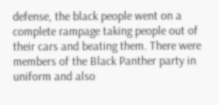defense, the black people went on a complete rampage taking people out of their cars and beating them. There were members of the Black Panther party in uniform and also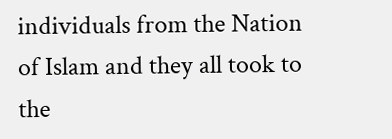individuals from the Nation of Islam and they all took to the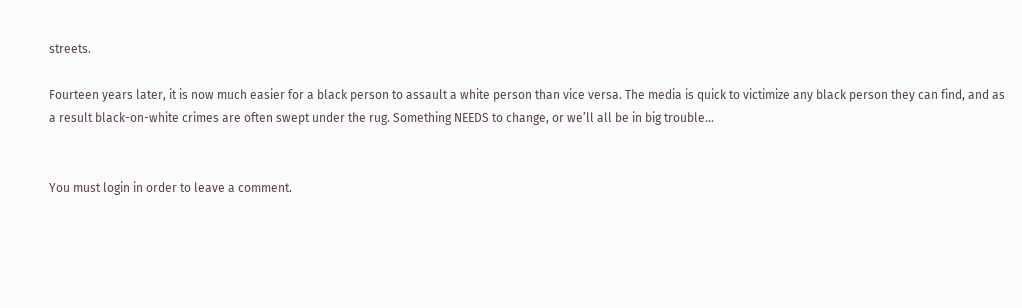streets.

Fourteen years later, it is now much easier for a black person to assault a white person than vice versa. The media is quick to victimize any black person they can find, and as a result black-on-white crimes are often swept under the rug. Something NEEDS to change, or we’ll all be in big trouble…


You must login in order to leave a comment.